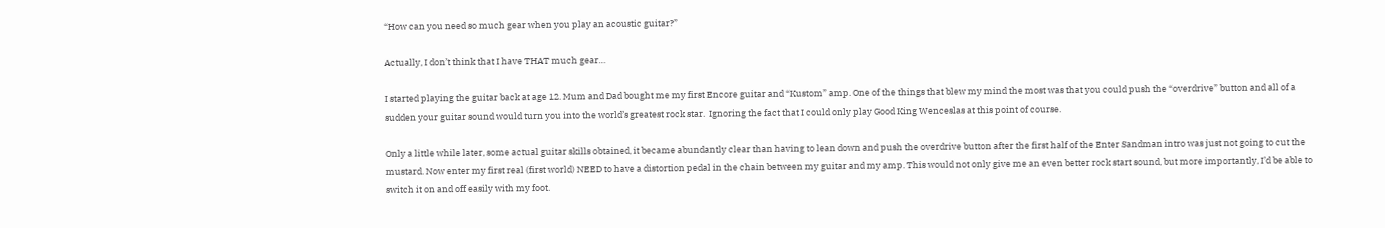“How can you need so much gear when you play an acoustic guitar?”

Actually, I don’t think that I have THAT much gear…

I started playing the guitar back at age 12. Mum and Dad bought me my first Encore guitar and “Kustom” amp. One of the things that blew my mind the most was that you could push the “overdrive” button and all of a sudden your guitar sound would turn you into the world’s greatest rock star.  Ignoring the fact that I could only play Good King Wenceslas at this point of course.

Only a little while later, some actual guitar skills obtained, it became abundantly clear than having to lean down and push the overdrive button after the first half of the Enter Sandman intro was just not going to cut the mustard. Now enter my first real (first world) NEED to have a distortion pedal in the chain between my guitar and my amp. This would not only give me an even better rock start sound, but more importantly, I’d be able to switch it on and off easily with my foot.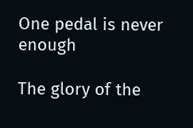One pedal is never enough

The glory of the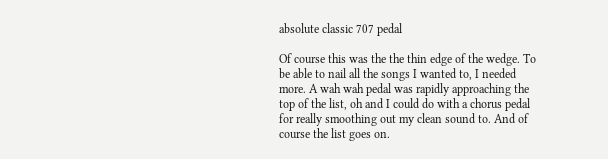absolute classic 707 pedal

Of course this was the the thin edge of the wedge. To be able to nail all the songs I wanted to, I needed more. A wah wah pedal was rapidly approaching the top of the list, oh and I could do with a chorus pedal for really smoothing out my clean sound to. And of course the list goes on.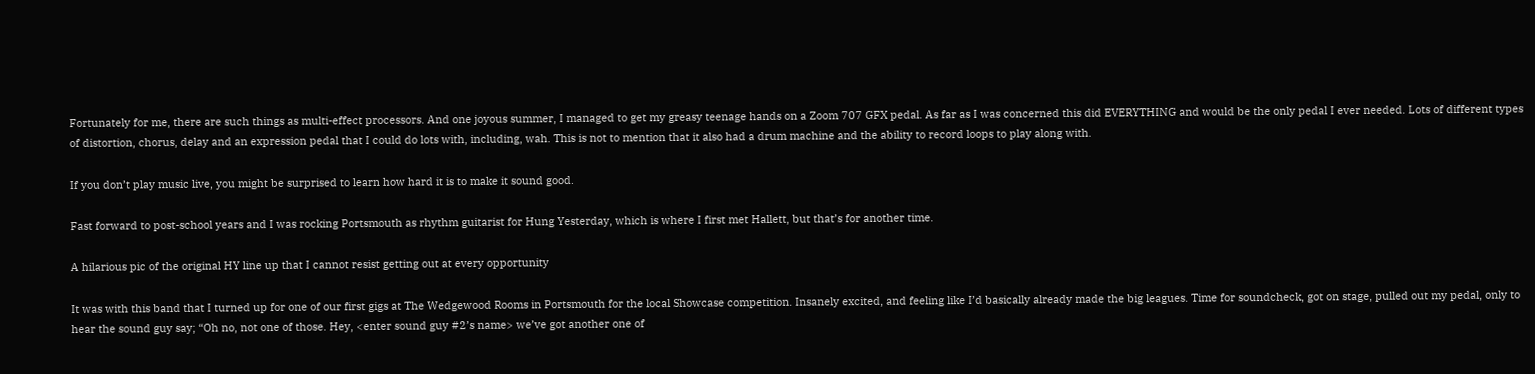Fortunately for me, there are such things as multi-effect processors. And one joyous summer, I managed to get my greasy teenage hands on a Zoom 707 GFX pedal. As far as I was concerned this did EVERYTHING and would be the only pedal I ever needed. Lots of different types of distortion, chorus, delay and an expression pedal that I could do lots with, including, wah. This is not to mention that it also had a drum machine and the ability to record loops to play along with.

If you don’t play music live, you might be surprised to learn how hard it is to make it sound good.

Fast forward to post-school years and I was rocking Portsmouth as rhythm guitarist for Hung Yesterday, which is where I first met Hallett, but that’s for another time.

A hilarious pic of the original HY line up that I cannot resist getting out at every opportunity

It was with this band that I turned up for one of our first gigs at The Wedgewood Rooms in Portsmouth for the local Showcase competition. Insanely excited, and feeling like I’d basically already made the big leagues. Time for soundcheck, got on stage, pulled out my pedal, only to hear the sound guy say; “Oh no, not one of those. Hey, <enter sound guy #2’s name> we’ve got another one of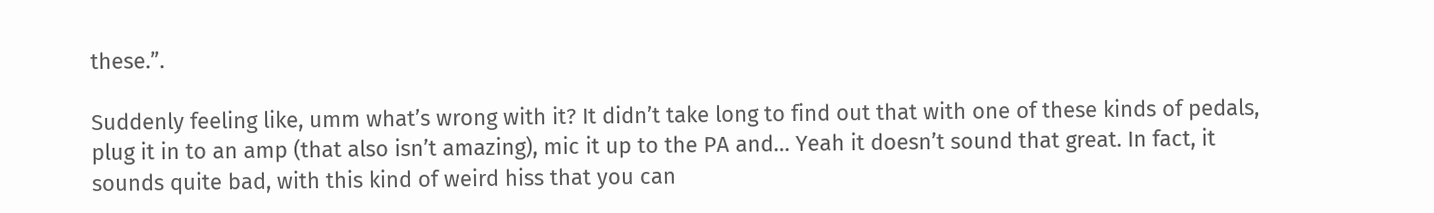these.”.

Suddenly feeling like, umm what’s wrong with it? It didn’t take long to find out that with one of these kinds of pedals, plug it in to an amp (that also isn’t amazing), mic it up to the PA and… Yeah it doesn’t sound that great. In fact, it sounds quite bad, with this kind of weird hiss that you can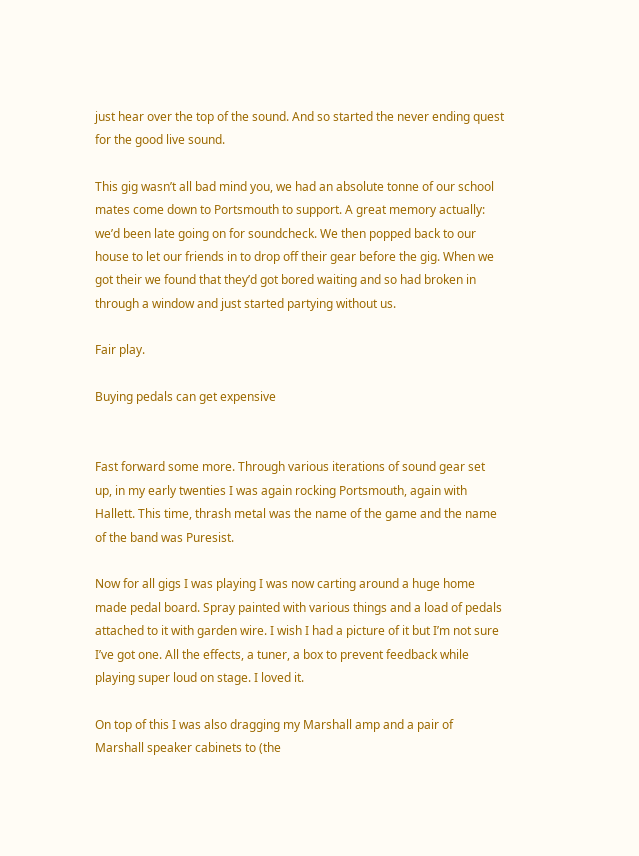just hear over the top of the sound. And so started the never ending quest for the good live sound.

This gig wasn’t all bad mind you, we had an absolute tonne of our school mates come down to Portsmouth to support. A great memory actually: we’d been late going on for soundcheck. We then popped back to our house to let our friends in to drop off their gear before the gig. When we got their we found that they’d got bored waiting and so had broken in through a window and just started partying without us.

Fair play.

Buying pedals can get expensive


Fast forward some more. Through various iterations of sound gear set up, in my early twenties I was again rocking Portsmouth, again with Hallett. This time, thrash metal was the name of the game and the name of the band was Puresist.

Now for all gigs I was playing I was now carting around a huge home made pedal board. Spray painted with various things and a load of pedals attached to it with garden wire. I wish I had a picture of it but I’m not sure I’ve got one. All the effects, a tuner, a box to prevent feedback while playing super loud on stage. I loved it.

On top of this I was also dragging my Marshall amp and a pair of Marshall speaker cabinets to (the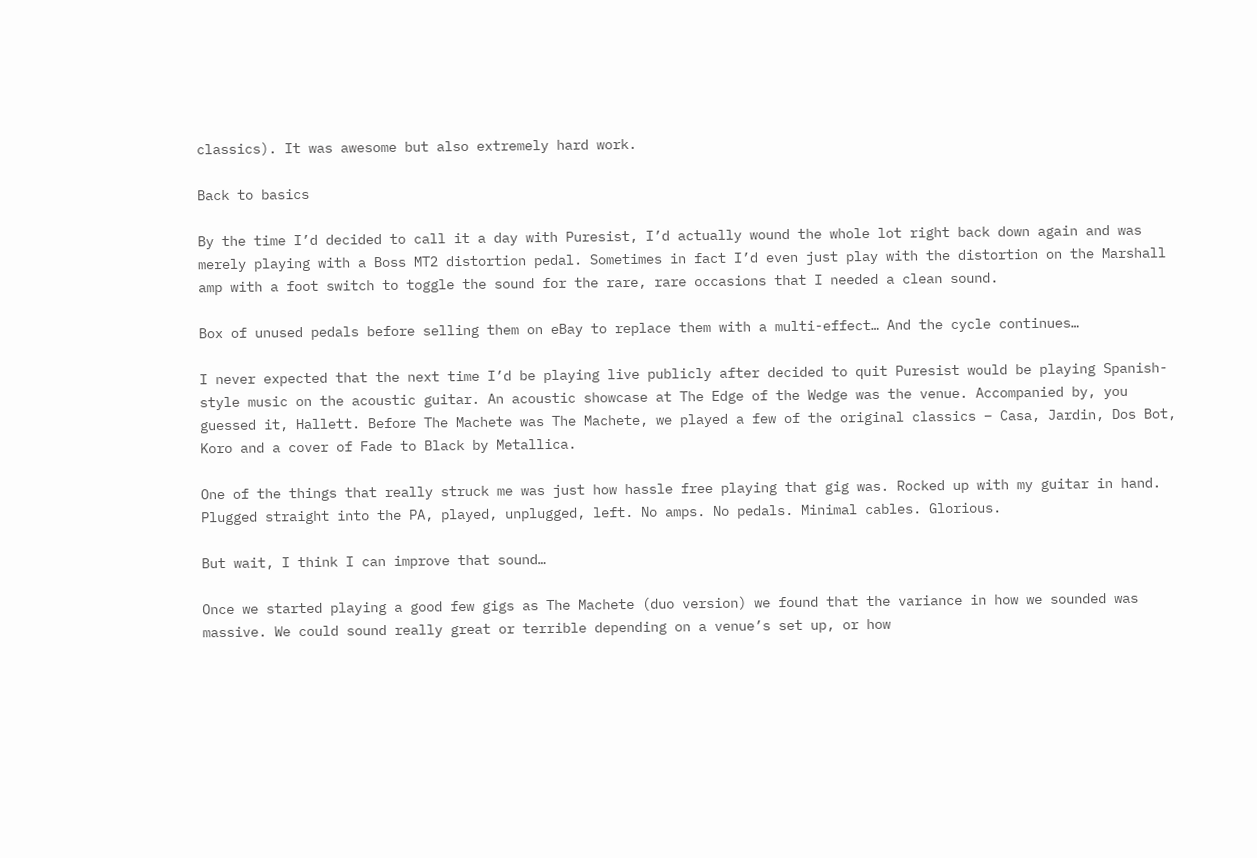classics). It was awesome but also extremely hard work.

Back to basics

By the time I’d decided to call it a day with Puresist, I’d actually wound the whole lot right back down again and was merely playing with a Boss MT2 distortion pedal. Sometimes in fact I’d even just play with the distortion on the Marshall amp with a foot switch to toggle the sound for the rare, rare occasions that I needed a clean sound.

Box of unused pedals before selling them on eBay to replace them with a multi-effect… And the cycle continues…

I never expected that the next time I’d be playing live publicly after decided to quit Puresist would be playing Spanish-style music on the acoustic guitar. An acoustic showcase at The Edge of the Wedge was the venue. Accompanied by, you guessed it, Hallett. Before The Machete was The Machete, we played a few of the original classics – Casa, Jardin, Dos Bot, Koro and a cover of Fade to Black by Metallica.

One of the things that really struck me was just how hassle free playing that gig was. Rocked up with my guitar in hand. Plugged straight into the PA, played, unplugged, left. No amps. No pedals. Minimal cables. Glorious.

But wait, I think I can improve that sound…

Once we started playing a good few gigs as The Machete (duo version) we found that the variance in how we sounded was massive. We could sound really great or terrible depending on a venue’s set up, or how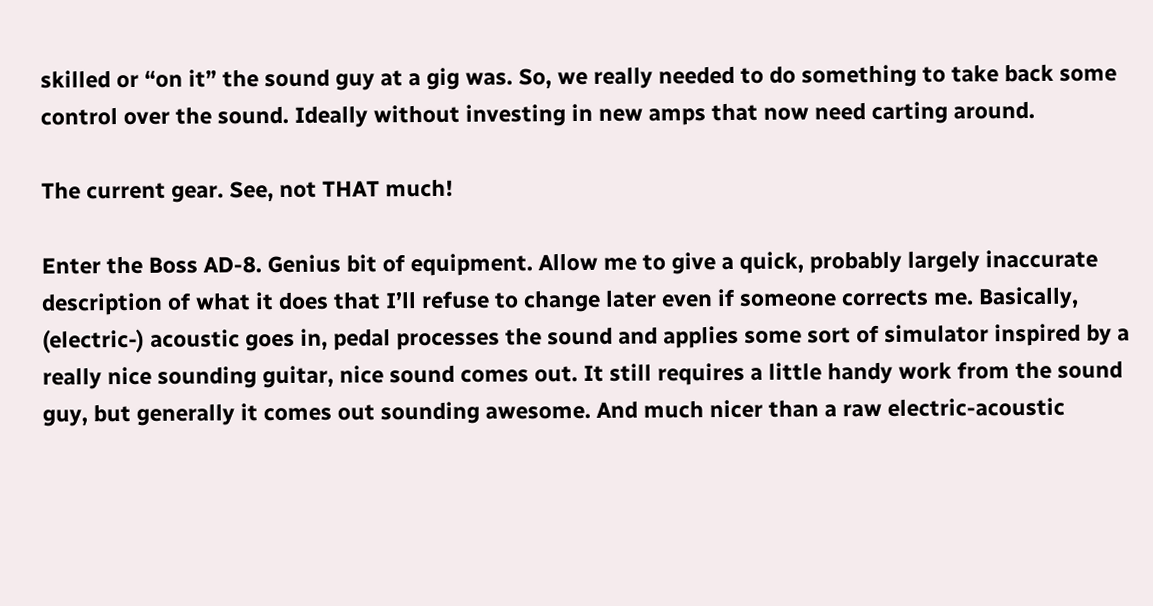skilled or “on it” the sound guy at a gig was. So, we really needed to do something to take back some control over the sound. Ideally without investing in new amps that now need carting around.

The current gear. See, not THAT much!

Enter the Boss AD-8. Genius bit of equipment. Allow me to give a quick, probably largely inaccurate description of what it does that I’ll refuse to change later even if someone corrects me. Basically, (electric-) acoustic goes in, pedal processes the sound and applies some sort of simulator inspired by a really nice sounding guitar, nice sound comes out. It still requires a little handy work from the sound guy, but generally it comes out sounding awesome. And much nicer than a raw electric-acoustic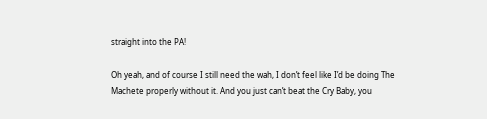straight into the PA!

Oh yeah, and of course I still need the wah, I don’t feel like I’d be doing The Machete properly without it. And you just can’t beat the Cry Baby, you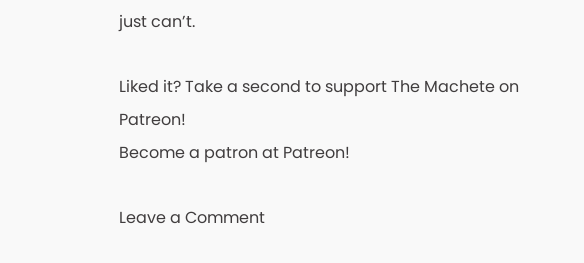just can’t.

Liked it? Take a second to support The Machete on Patreon!
Become a patron at Patreon!

Leave a Comment